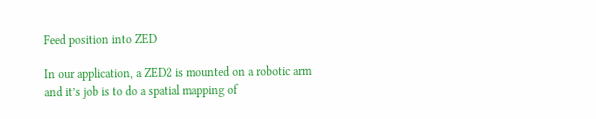Feed position into ZED

In our application, a ZED2 is mounted on a robotic arm and it’s job is to do a spatial mapping of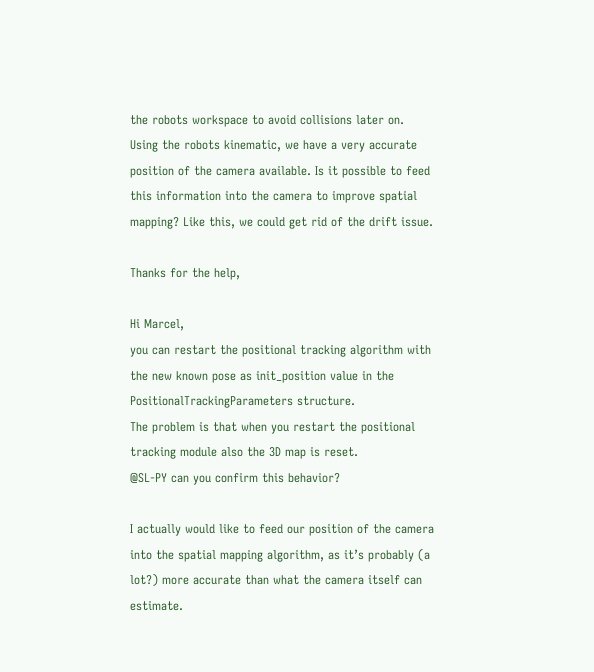the robots workspace to avoid collisions later on. Using the robots kinematic, we have a very accurate position of the camera available. Is it possible to feed this information into the camera to improve spatial mapping? Like this, we could get rid of the drift issue.

Thanks for the help,

Hi Marcel,
you can restart the positional tracking algorithm with the new known pose as init_position value in the PositionalTrackingParameters structure.
The problem is that when you restart the positional tracking module also the 3D map is reset.
@SL-PY can you confirm this behavior?

I actually would like to feed our position of the camera into the spatial mapping algorithm, as it’s probably (a lot?) more accurate than what the camera itself can estimate.